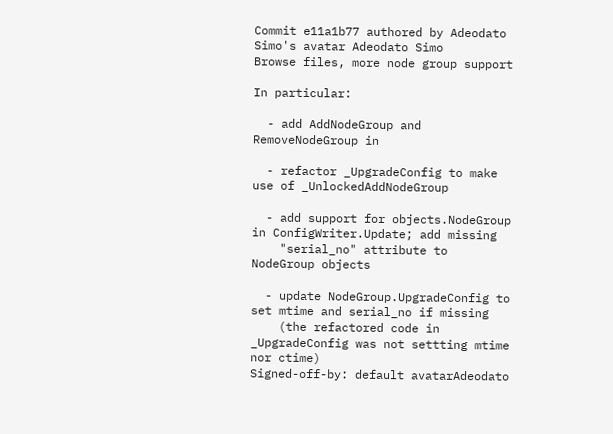Commit e11a1b77 authored by Adeodato Simo's avatar Adeodato Simo
Browse files, more node group support

In particular:

  - add AddNodeGroup and RemoveNodeGroup in

  - refactor _UpgradeConfig to make use of _UnlockedAddNodeGroup

  - add support for objects.NodeGroup in ConfigWriter.Update; add missing
    "serial_no" attribute to NodeGroup objects

  - update NodeGroup.UpgradeConfig to set mtime and serial_no if missing
    (the refactored code in _UpgradeConfig was not settting mtime nor ctime)
Signed-off-by: default avatarAdeodato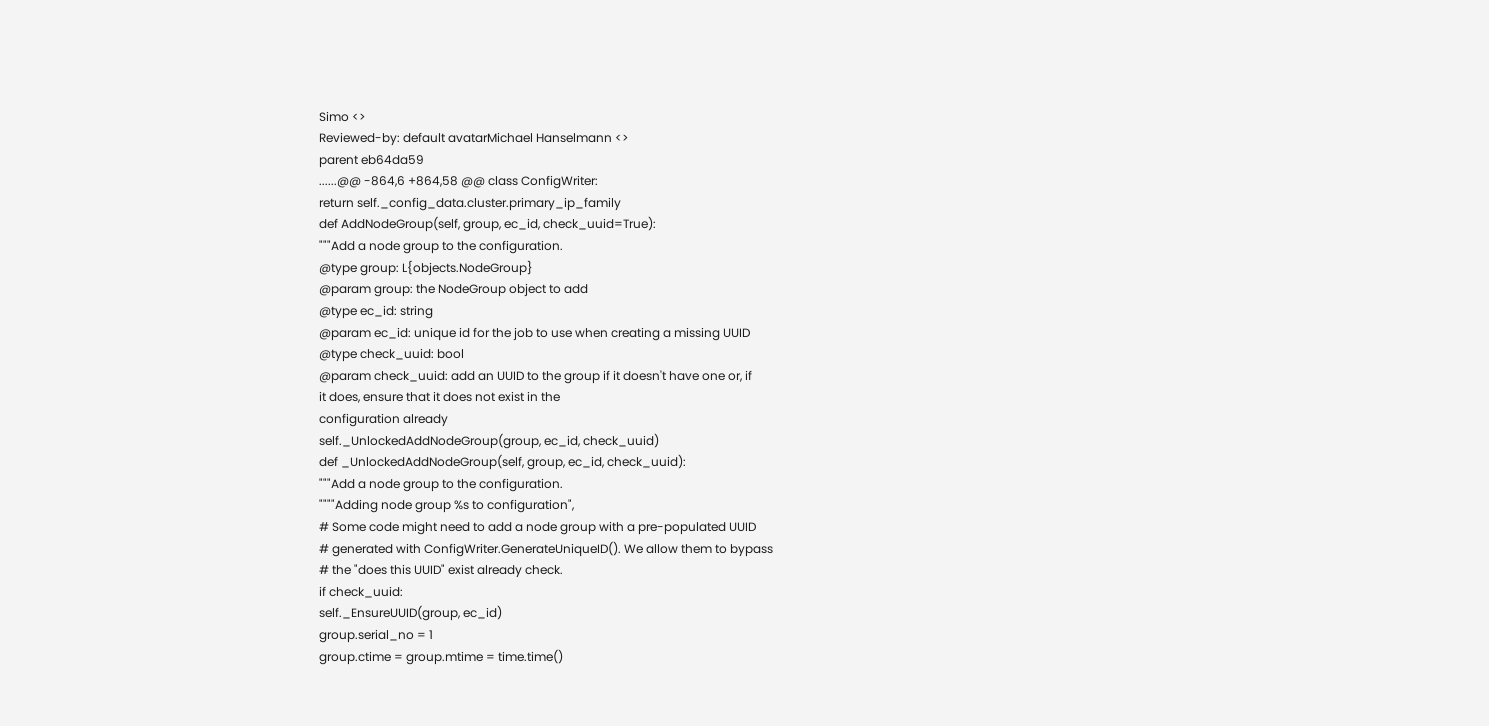Simo <>
Reviewed-by: default avatarMichael Hanselmann <>
parent eb64da59
......@@ -864,6 +864,58 @@ class ConfigWriter:
return self._config_data.cluster.primary_ip_family
def AddNodeGroup(self, group, ec_id, check_uuid=True):
"""Add a node group to the configuration.
@type group: L{objects.NodeGroup}
@param group: the NodeGroup object to add
@type ec_id: string
@param ec_id: unique id for the job to use when creating a missing UUID
@type check_uuid: bool
@param check_uuid: add an UUID to the group if it doesn't have one or, if
it does, ensure that it does not exist in the
configuration already
self._UnlockedAddNodeGroup(group, ec_id, check_uuid)
def _UnlockedAddNodeGroup(self, group, ec_id, check_uuid):
"""Add a node group to the configuration.
""""Adding node group %s to configuration",
# Some code might need to add a node group with a pre-populated UUID
# generated with ConfigWriter.GenerateUniqueID(). We allow them to bypass
# the "does this UUID" exist already check.
if check_uuid:
self._EnsureUUID(group, ec_id)
group.serial_no = 1
group.ctime = group.mtime = time.time()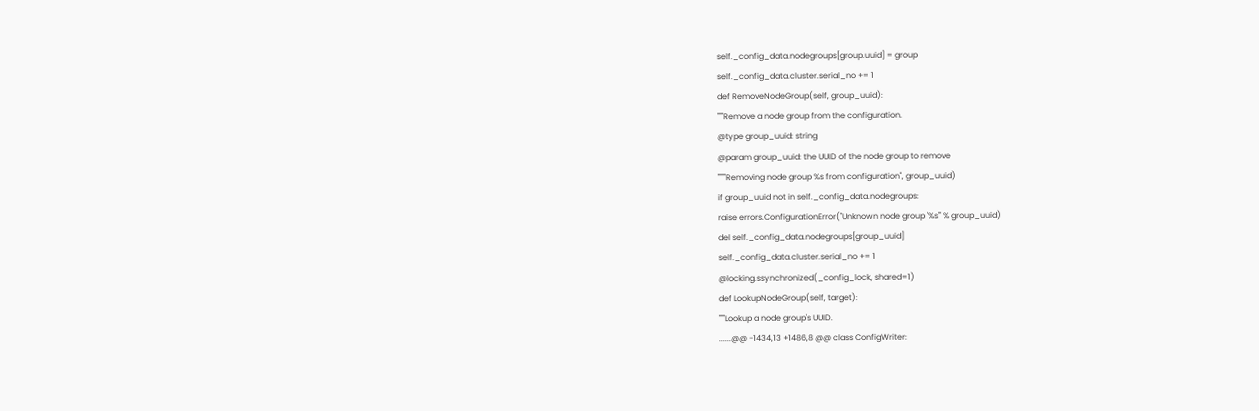self._config_data.nodegroups[group.uuid] = group
self._config_data.cluster.serial_no += 1
def RemoveNodeGroup(self, group_uuid):
"""Remove a node group from the configuration.
@type group_uuid: string
@param group_uuid: the UUID of the node group to remove
""""Removing node group %s from configuration", group_uuid)
if group_uuid not in self._config_data.nodegroups:
raise errors.ConfigurationError("Unknown node group '%s'" % group_uuid)
del self._config_data.nodegroups[group_uuid]
self._config_data.cluster.serial_no += 1
@locking.ssynchronized(_config_lock, shared=1)
def LookupNodeGroup(self, target):
"""Lookup a node group's UUID.
......@@ -1434,13 +1486,8 @@ class ConfigWriter: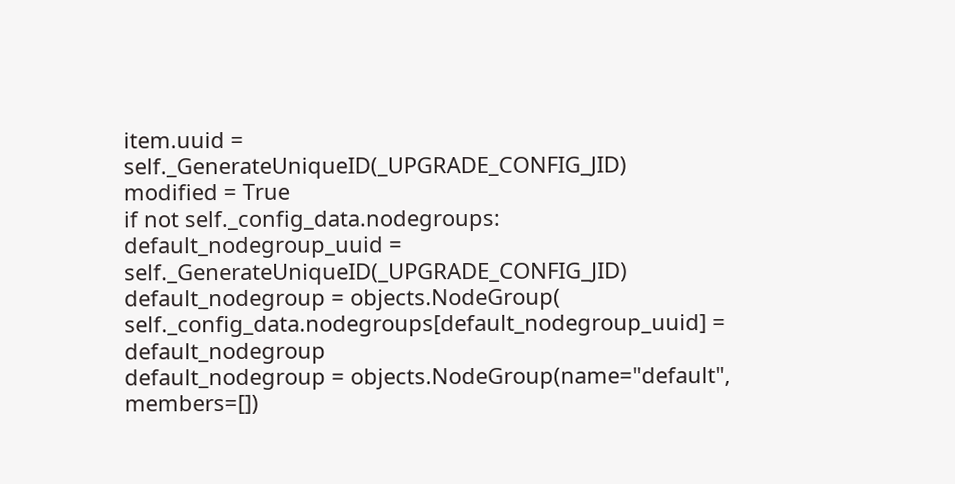item.uuid = self._GenerateUniqueID(_UPGRADE_CONFIG_JID)
modified = True
if not self._config_data.nodegroups:
default_nodegroup_uuid = self._GenerateUniqueID(_UPGRADE_CONFIG_JID)
default_nodegroup = objects.NodeGroup(
self._config_data.nodegroups[default_nodegroup_uuid] = default_nodegroup
default_nodegroup = objects.NodeGroup(name="default", members=[])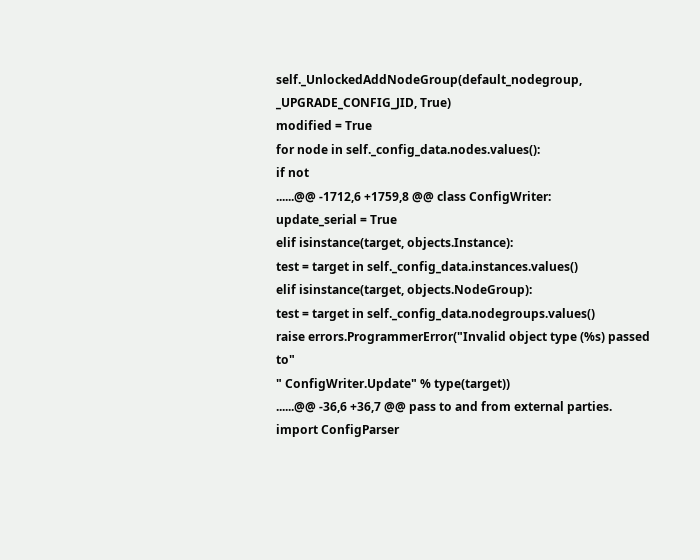self._UnlockedAddNodeGroup(default_nodegroup, _UPGRADE_CONFIG_JID, True)
modified = True
for node in self._config_data.nodes.values():
if not
......@@ -1712,6 +1759,8 @@ class ConfigWriter:
update_serial = True
elif isinstance(target, objects.Instance):
test = target in self._config_data.instances.values()
elif isinstance(target, objects.NodeGroup):
test = target in self._config_data.nodegroups.values()
raise errors.ProgrammerError("Invalid object type (%s) passed to"
" ConfigWriter.Update" % type(target))
......@@ -36,6 +36,7 @@ pass to and from external parties.
import ConfigParser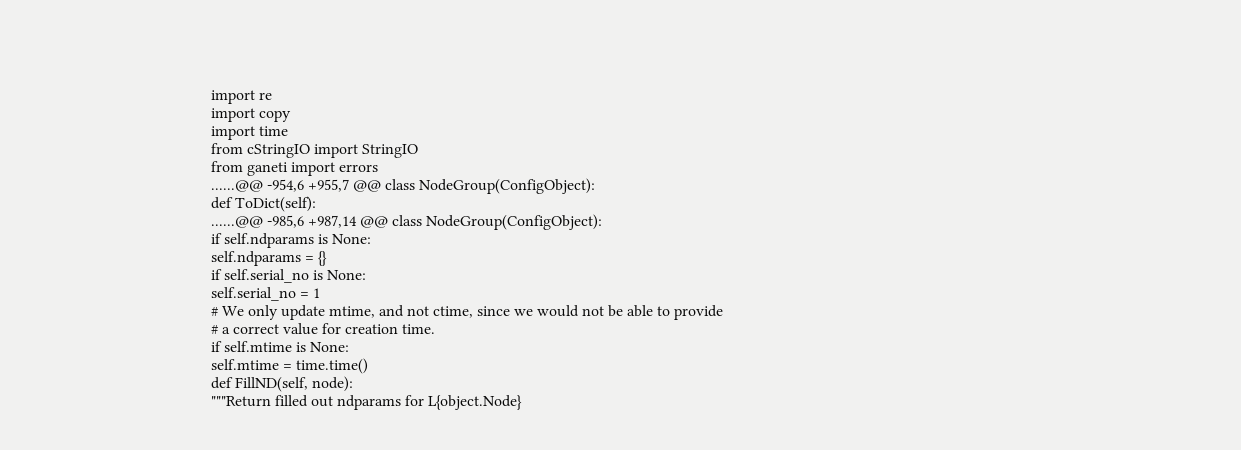import re
import copy
import time
from cStringIO import StringIO
from ganeti import errors
......@@ -954,6 +955,7 @@ class NodeGroup(ConfigObject):
def ToDict(self):
......@@ -985,6 +987,14 @@ class NodeGroup(ConfigObject):
if self.ndparams is None:
self.ndparams = {}
if self.serial_no is None:
self.serial_no = 1
# We only update mtime, and not ctime, since we would not be able to provide
# a correct value for creation time.
if self.mtime is None:
self.mtime = time.time()
def FillND(self, node):
"""Return filled out ndparams for L{object.Node}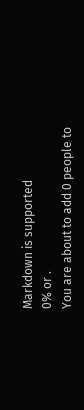Markdown is supported
0% or .
You are about to add 0 people to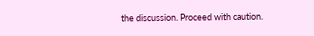the discussion. Proceed with caution.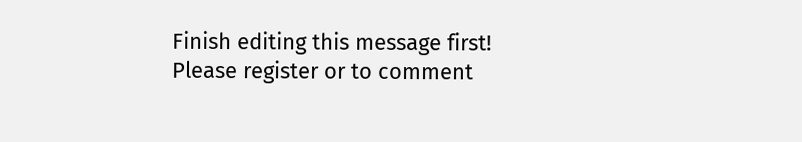Finish editing this message first!
Please register or to comment